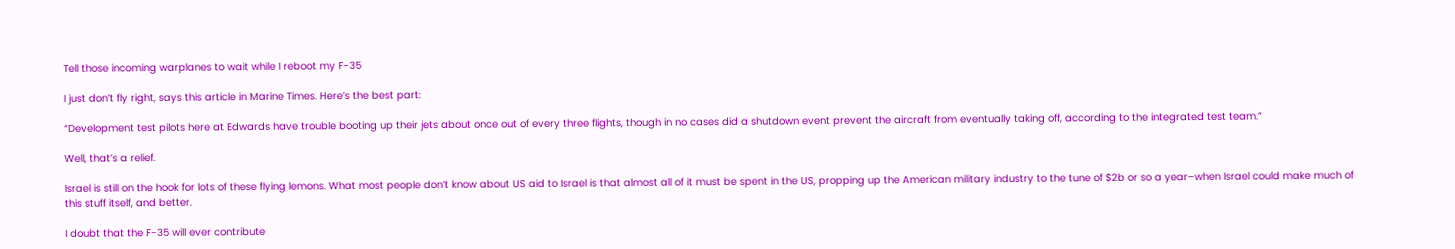Tell those incoming warplanes to wait while I reboot my F-35

I just don’t fly right, says this article in Marine Times. Here’s the best part:

“Development test pilots here at Edwards have trouble booting up their jets about once out of every three flights, though in no cases did a shutdown event prevent the aircraft from eventually taking off, according to the integrated test team.”

Well, that’s a relief.

Israel is still on the hook for lots of these flying lemons. What most people don’t know about US aid to Israel is that almost all of it must be spent in the US, propping up the American military industry to the tune of $2b or so a year–when Israel could make much of this stuff itself, and better.

I doubt that the F-35 will ever contribute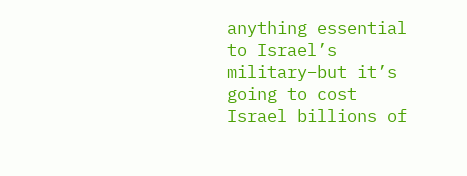anything essential to Israel’s military–but it’s going to cost Israel billions of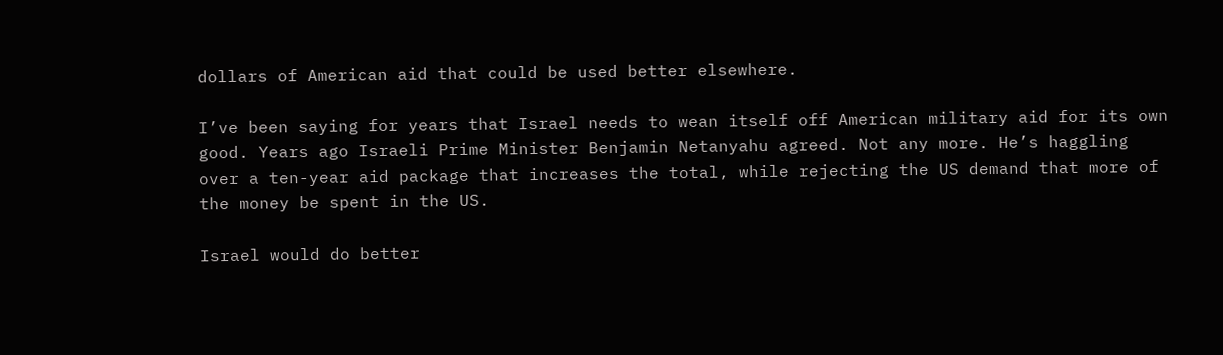dollars of American aid that could be used better elsewhere.

I’ve been saying for years that Israel needs to wean itself off American military aid for its own good. Years ago Israeli Prime Minister Benjamin Netanyahu agreed. Not any more. He’s haggling over a ten-year aid package that increases the total, while rejecting the US demand that more of the money be spent in the US.

Israel would do better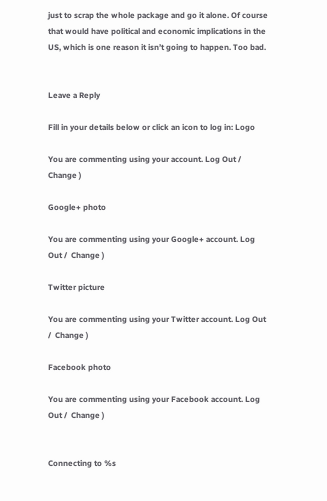just to scrap the whole package and go it alone. Of course that would have political and economic implications in the US, which is one reason it isn’t going to happen. Too bad.


Leave a Reply

Fill in your details below or click an icon to log in: Logo

You are commenting using your account. Log Out /  Change )

Google+ photo

You are commenting using your Google+ account. Log Out /  Change )

Twitter picture

You are commenting using your Twitter account. Log Out /  Change )

Facebook photo

You are commenting using your Facebook account. Log Out /  Change )


Connecting to %s